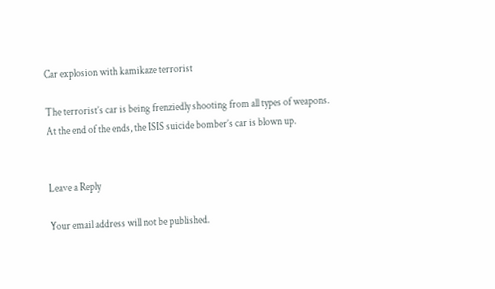Car explosion with kamikaze terrorist

The terrorist’s car is being frenziedly shooting from all types of weapons. At the end of the ends, the ISIS suicide bomber’s car is blown up.


Leave a Reply

Your email address will not be published.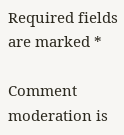Required fields are marked *

Comment moderation is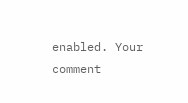enabled. Your comment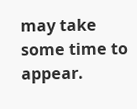may take some time to appear.